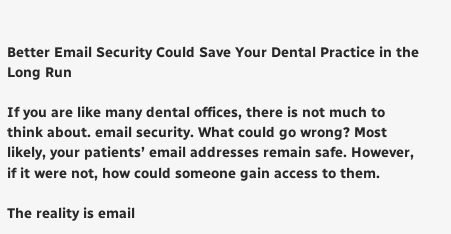Better Email Security Could Save Your Dental Practice in the Long Run

If you are like many dental offices, there is not much to think about. email security. What could go wrong? Most likely, your patients’ email addresses remain safe. However, if it were not, how could someone gain access to them.

The reality is email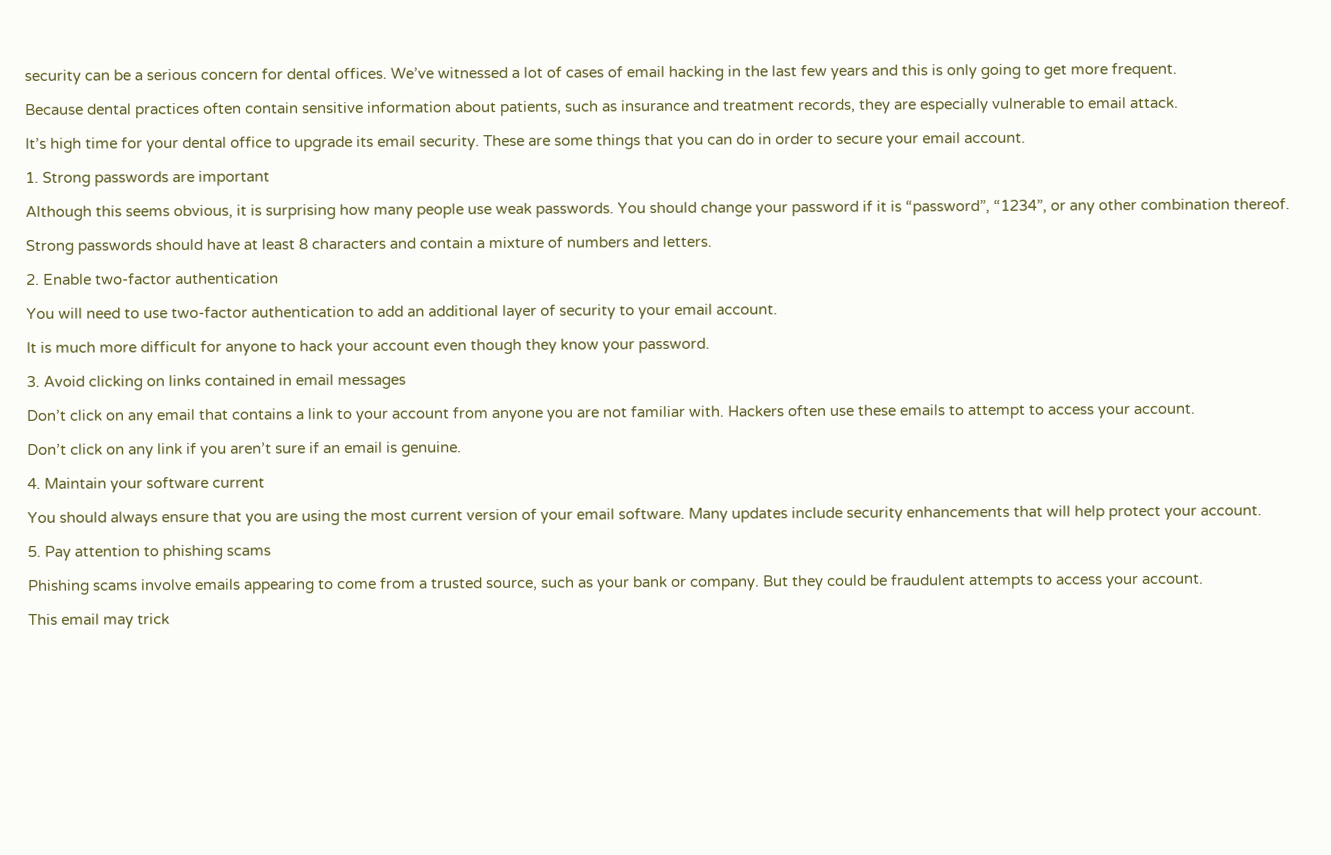security can be a serious concern for dental offices. We’ve witnessed a lot of cases of email hacking in the last few years and this is only going to get more frequent.

Because dental practices often contain sensitive information about patients, such as insurance and treatment records, they are especially vulnerable to email attack.

It’s high time for your dental office to upgrade its email security. These are some things that you can do in order to secure your email account.

1. Strong passwords are important

Although this seems obvious, it is surprising how many people use weak passwords. You should change your password if it is “password”, “1234”, or any other combination thereof.

Strong passwords should have at least 8 characters and contain a mixture of numbers and letters.

2. Enable two-factor authentication

You will need to use two-factor authentication to add an additional layer of security to your email account.

It is much more difficult for anyone to hack your account even though they know your password.

3. Avoid clicking on links contained in email messages

Don’t click on any email that contains a link to your account from anyone you are not familiar with. Hackers often use these emails to attempt to access your account.

Don’t click on any link if you aren’t sure if an email is genuine.

4. Maintain your software current

You should always ensure that you are using the most current version of your email software. Many updates include security enhancements that will help protect your account.

5. Pay attention to phishing scams

Phishing scams involve emails appearing to come from a trusted source, such as your bank or company. But they could be fraudulent attempts to access your account.

This email may trick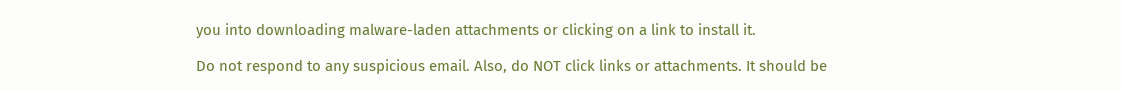you into downloading malware-laden attachments or clicking on a link to install it.

Do not respond to any suspicious email. Also, do NOT click links or attachments. It should be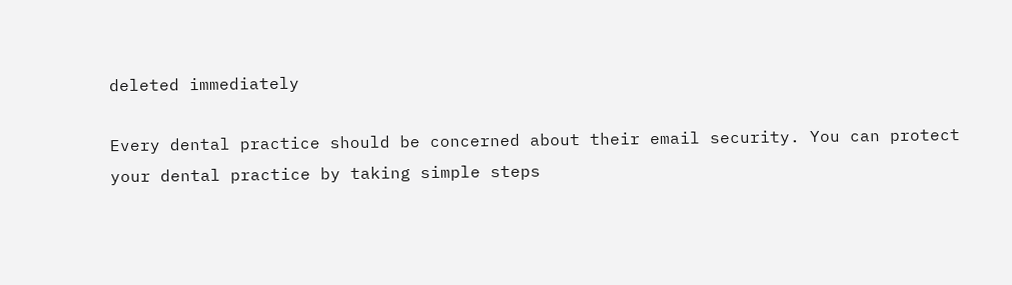deleted immediately

Every dental practice should be concerned about their email security. You can protect your dental practice by taking simple steps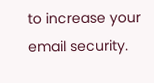to increase your email security.